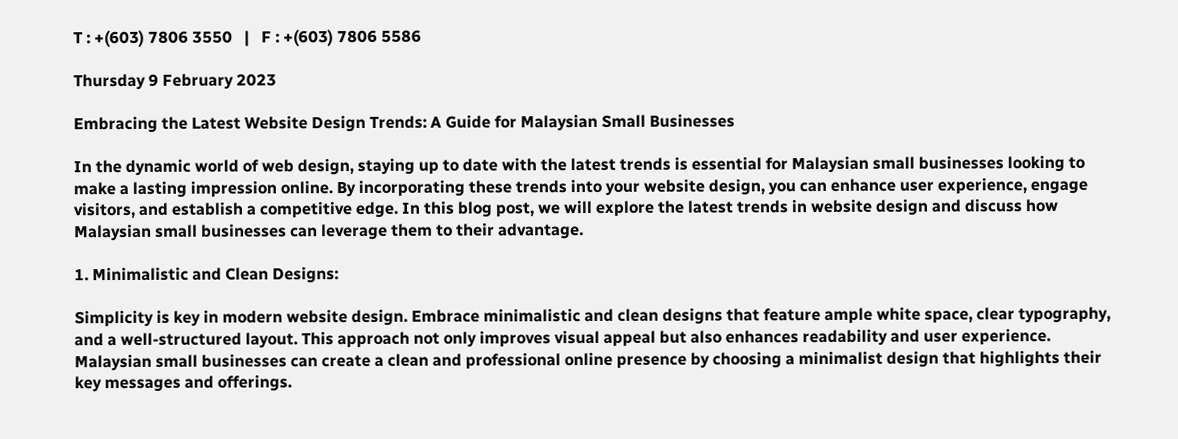T : +(603) 7806 3550   |   F : +(603) 7806 5586

Thursday 9 February 2023

Embracing the Latest Website Design Trends: A Guide for Malaysian Small Businesses

In the dynamic world of web design, staying up to date with the latest trends is essential for Malaysian small businesses looking to make a lasting impression online. By incorporating these trends into your website design, you can enhance user experience, engage visitors, and establish a competitive edge. In this blog post, we will explore the latest trends in website design and discuss how Malaysian small businesses can leverage them to their advantage.

1. Minimalistic and Clean Designs:

Simplicity is key in modern website design. Embrace minimalistic and clean designs that feature ample white space, clear typography, and a well-structured layout. This approach not only improves visual appeal but also enhances readability and user experience. Malaysian small businesses can create a clean and professional online presence by choosing a minimalist design that highlights their key messages and offerings.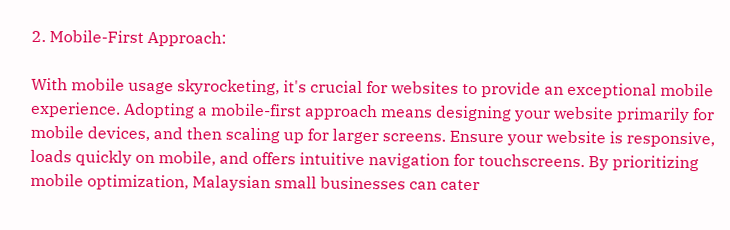2. Mobile-First Approach:

With mobile usage skyrocketing, it's crucial for websites to provide an exceptional mobile experience. Adopting a mobile-first approach means designing your website primarily for mobile devices, and then scaling up for larger screens. Ensure your website is responsive, loads quickly on mobile, and offers intuitive navigation for touchscreens. By prioritizing mobile optimization, Malaysian small businesses can cater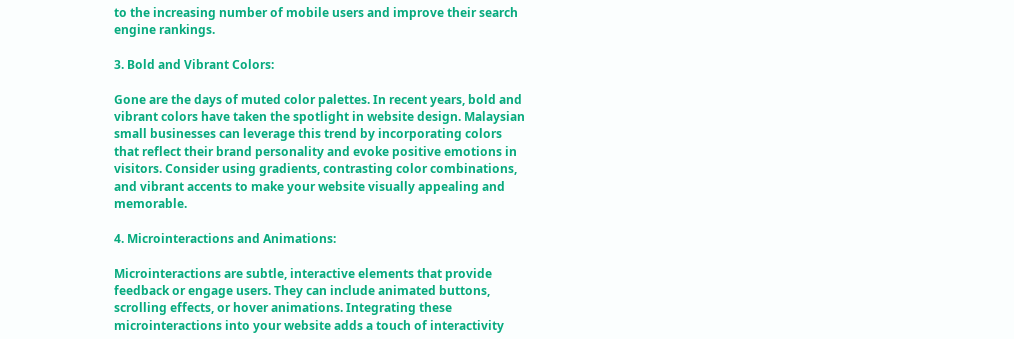to the increasing number of mobile users and improve their search engine rankings.

3. Bold and Vibrant Colors:

Gone are the days of muted color palettes. In recent years, bold and vibrant colors have taken the spotlight in website design. Malaysian small businesses can leverage this trend by incorporating colors that reflect their brand personality and evoke positive emotions in visitors. Consider using gradients, contrasting color combinations, and vibrant accents to make your website visually appealing and memorable.

4. Microinteractions and Animations:

Microinteractions are subtle, interactive elements that provide feedback or engage users. They can include animated buttons, scrolling effects, or hover animations. Integrating these microinteractions into your website adds a touch of interactivity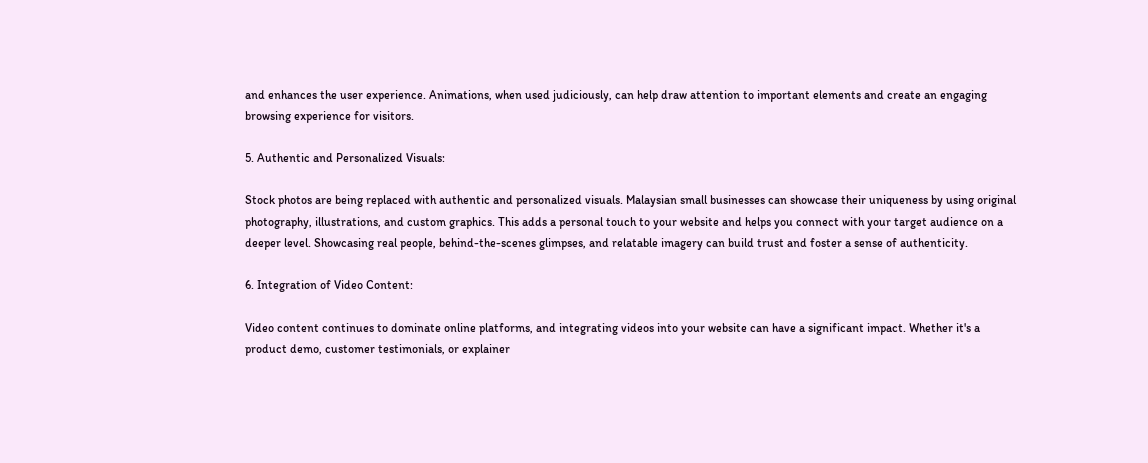and enhances the user experience. Animations, when used judiciously, can help draw attention to important elements and create an engaging browsing experience for visitors.

5. Authentic and Personalized Visuals:

Stock photos are being replaced with authentic and personalized visuals. Malaysian small businesses can showcase their uniqueness by using original photography, illustrations, and custom graphics. This adds a personal touch to your website and helps you connect with your target audience on a deeper level. Showcasing real people, behind-the-scenes glimpses, and relatable imagery can build trust and foster a sense of authenticity.

6. Integration of Video Content:

Video content continues to dominate online platforms, and integrating videos into your website can have a significant impact. Whether it's a product demo, customer testimonials, or explainer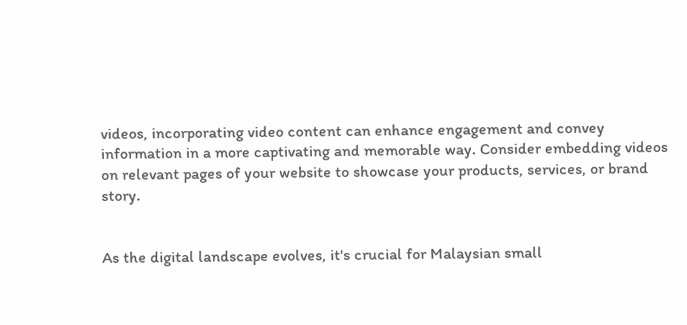videos, incorporating video content can enhance engagement and convey information in a more captivating and memorable way. Consider embedding videos on relevant pages of your website to showcase your products, services, or brand story.


As the digital landscape evolves, it's crucial for Malaysian small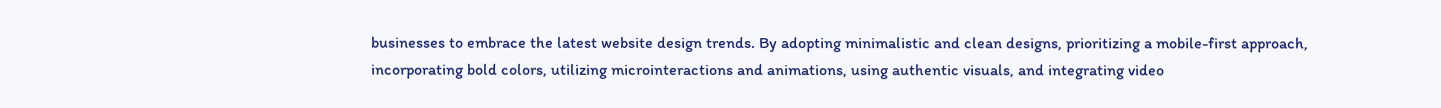businesses to embrace the latest website design trends. By adopting minimalistic and clean designs, prioritizing a mobile-first approach, incorporating bold colors, utilizing microinteractions and animations, using authentic visuals, and integrating video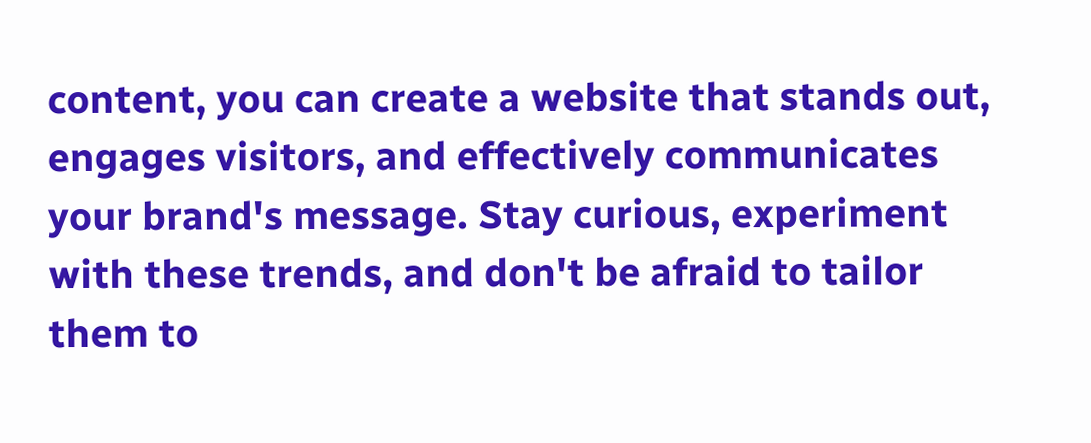content, you can create a website that stands out, engages visitors, and effectively communicates your brand's message. Stay curious, experiment with these trends, and don't be afraid to tailor them to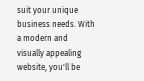suit your unique business needs. With a modern and visually appealing website, you'll be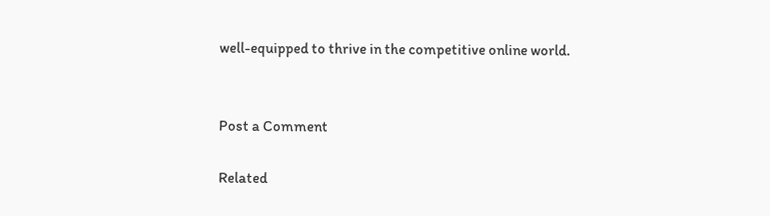well-equipped to thrive in the competitive online world.


Post a Comment

Related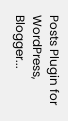Posts Plugin for WordPress, Blogger...